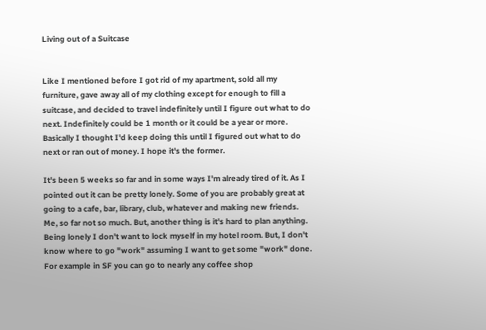Living out of a Suitcase


Like I mentioned before I got rid of my apartment, sold all my furniture, gave away all of my clothing except for enough to fill a suitcase, and decided to travel indefinitely until I figure out what to do next. Indefinitely could be 1 month or it could be a year or more. Basically I thought I'd keep doing this until I figured out what to do next or ran out of money. I hope it's the former.

It's been 5 weeks so far and in some ways I'm already tired of it. As I pointed out it can be pretty lonely. Some of you are probably great at going to a cafe, bar, library, club, whatever and making new friends. Me, so far not so much. But, another thing is it's hard to plan anything. Being lonely I don't want to lock myself in my hotel room. But, I don't know where to go "work" assuming I want to get some "work" done. For example in SF you can go to nearly any coffee shop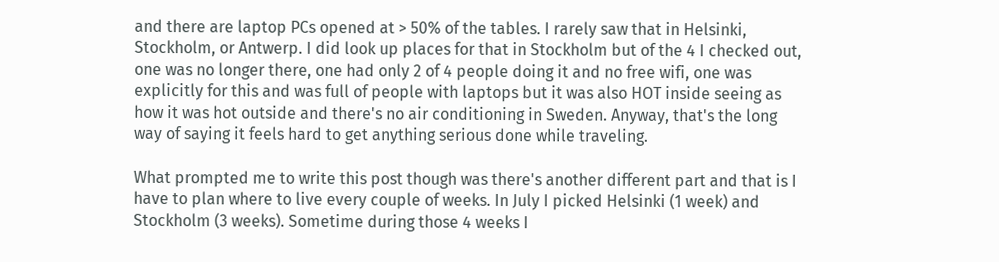and there are laptop PCs opened at > 50% of the tables. I rarely saw that in Helsinki, Stockholm, or Antwerp. I did look up places for that in Stockholm but of the 4 I checked out, one was no longer there, one had only 2 of 4 people doing it and no free wifi, one was explicitly for this and was full of people with laptops but it was also HOT inside seeing as how it was hot outside and there's no air conditioning in Sweden. Anyway, that's the long way of saying it feels hard to get anything serious done while traveling.

What prompted me to write this post though was there's another different part and that is I have to plan where to live every couple of weeks. In July I picked Helsinki (1 week) and Stockholm (3 weeks). Sometime during those 4 weeks I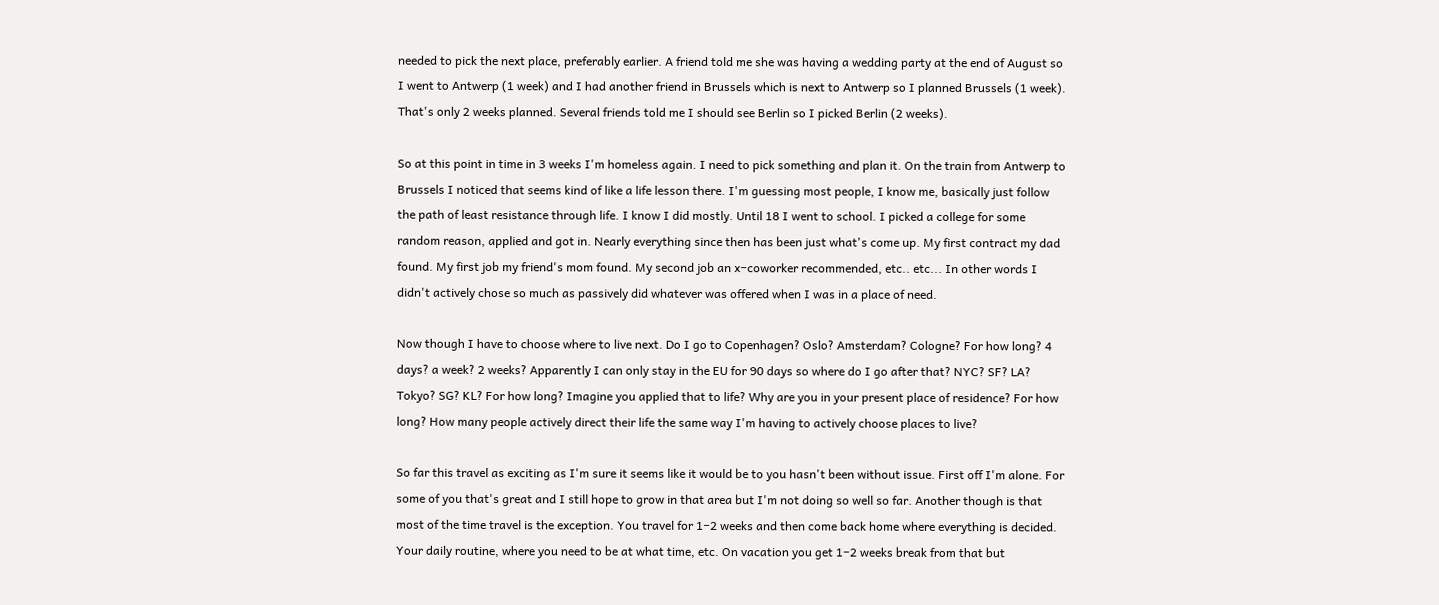needed to pick the next place, preferably earlier. A friend told me she was having a wedding party at the end of August so I went to Antwerp (1 week) and I had another friend in Brussels which is next to Antwerp so I planned Brussels (1 week). That's only 2 weeks planned. Several friends told me I should see Berlin so I picked Berlin (2 weeks).

So at this point in time in 3 weeks I'm homeless again. I need to pick something and plan it. On the train from Antwerp to Brussels I noticed that seems kind of like a life lesson there. I'm guessing most people, I know me, basically just follow the path of least resistance through life. I know I did mostly. Until 18 I went to school. I picked a college for some random reason, applied and got in. Nearly everything since then has been just what's come up. My first contract my dad found. My first job my friend's mom found. My second job an x−coworker recommended, etc.. etc... In other words I didn't actively chose so much as passively did whatever was offered when I was in a place of need.

Now though I have to choose where to live next. Do I go to Copenhagen? Oslo? Amsterdam? Cologne? For how long? 4 days? a week? 2 weeks? Apparently I can only stay in the EU for 90 days so where do I go after that? NYC? SF? LA? Tokyo? SG? KL? For how long? Imagine you applied that to life? Why are you in your present place of residence? For how long? How many people actively direct their life the same way I'm having to actively choose places to live?

So far this travel as exciting as I'm sure it seems like it would be to you hasn't been without issue. First off I'm alone. For some of you that's great and I still hope to grow in that area but I'm not doing so well so far. Another though is that most of the time travel is the exception. You travel for 1−2 weeks and then come back home where everything is decided. Your daily routine, where you need to be at what time, etc. On vacation you get 1−2 weeks break from that but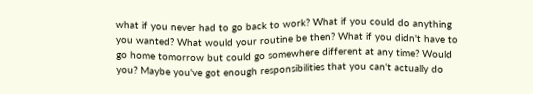what if you never had to go back to work? What if you could do anything you wanted? What would your routine be then? What if you didn't have to go home tomorrow but could go somewhere different at any time? Would you? Maybe you've got enough responsibilities that you can't actually do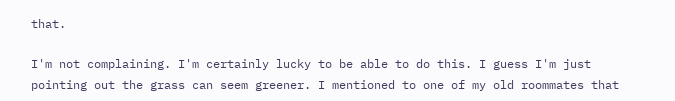that.

I'm not complaining. I'm certainly lucky to be able to do this. I guess I'm just pointing out the grass can seem greener. I mentioned to one of my old roommates that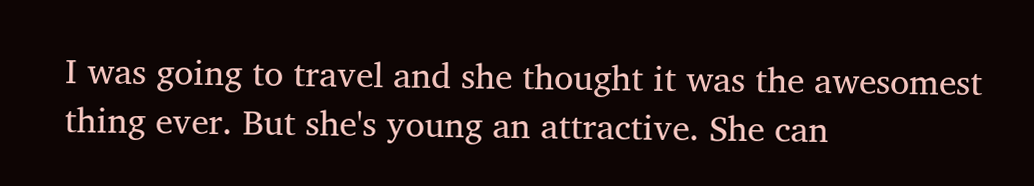I was going to travel and she thought it was the awesomest thing ever. But she's young an attractive. She can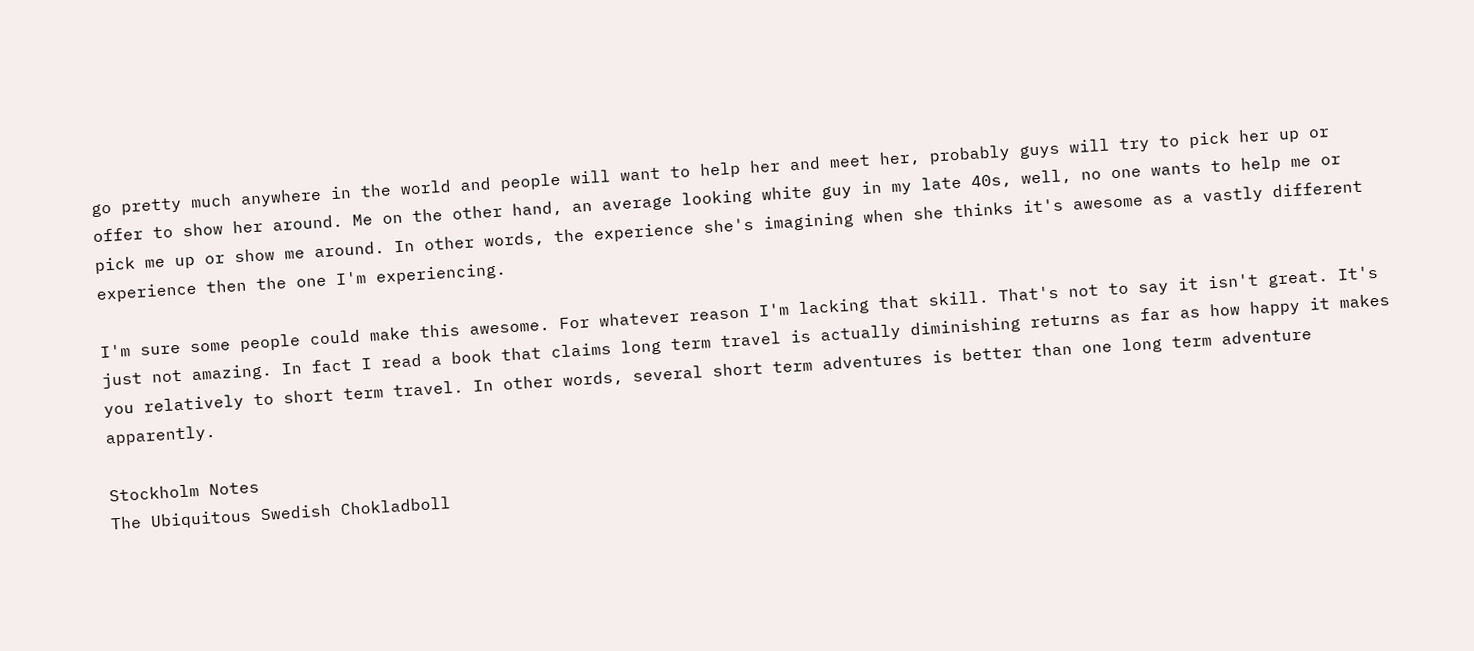go pretty much anywhere in the world and people will want to help her and meet her, probably guys will try to pick her up or offer to show her around. Me on the other hand, an average looking white guy in my late 40s, well, no one wants to help me or pick me up or show me around. In other words, the experience she's imagining when she thinks it's awesome as a vastly different experience then the one I'm experiencing.

I'm sure some people could make this awesome. For whatever reason I'm lacking that skill. That's not to say it isn't great. It's just not amazing. In fact I read a book that claims long term travel is actually diminishing returns as far as how happy it makes you relatively to short term travel. In other words, several short term adventures is better than one long term adventure apparently.

Stockholm Notes
The Ubiquitous Swedish Chokladboll